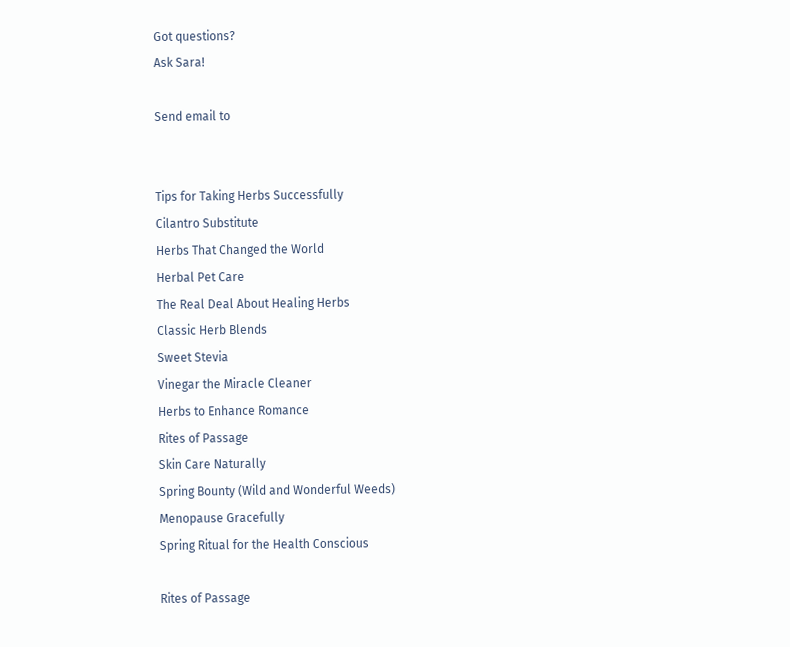Got questions?
Ask Sara!

Send email to


Tips for Taking Herbs Successfully
Cilantro Substitute
Herbs That Changed the World
Herbal Pet Care
The Real Deal About Healing Herbs
Classic Herb Blends
Sweet Stevia
Vinegar the Miracle Cleaner
Herbs to Enhance Romance
Rites of Passage
Skin Care Naturally
Spring Bounty (Wild and Wonderful Weeds)
Menopause Gracefully
Spring Ritual for the Health Conscious

Rites of Passage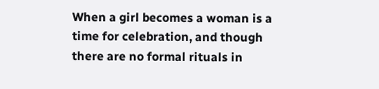When a girl becomes a woman is a time for celebration, and though there are no formal rituals in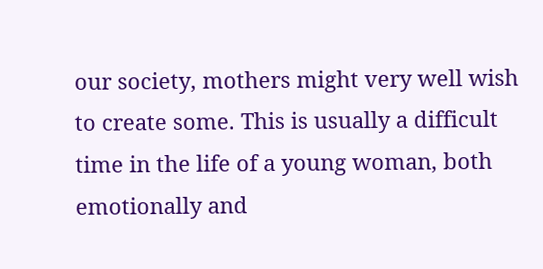our society, mothers might very well wish to create some. This is usually a difficult time in the life of a young woman, both emotionally and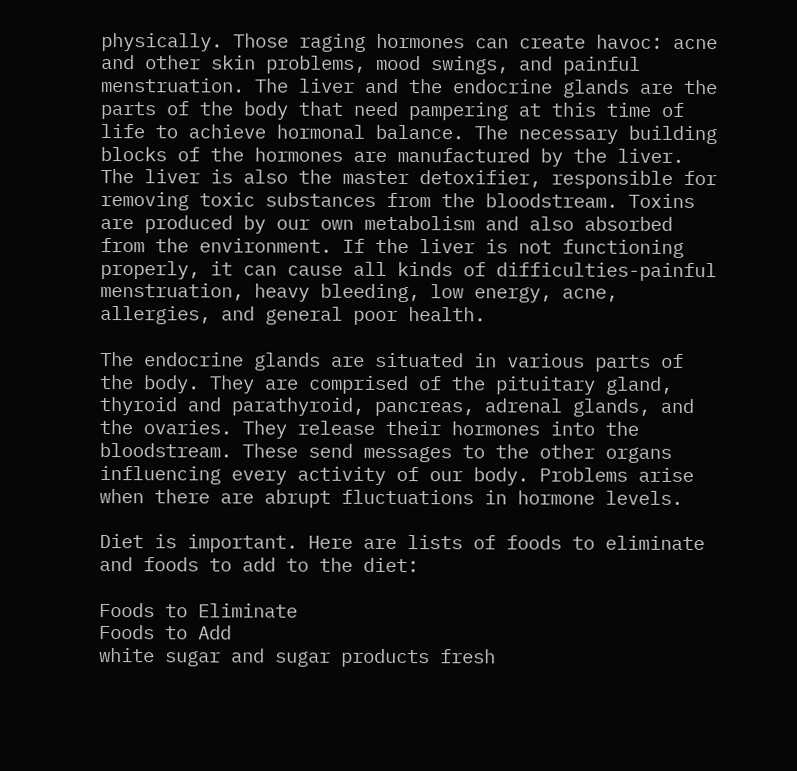physically. Those raging hormones can create havoc: acne and other skin problems, mood swings, and painful menstruation. The liver and the endocrine glands are the parts of the body that need pampering at this time of life to achieve hormonal balance. The necessary building blocks of the hormones are manufactured by the liver. The liver is also the master detoxifier, responsible for removing toxic substances from the bloodstream. Toxins are produced by our own metabolism and also absorbed from the environment. If the liver is not functioning properly, it can cause all kinds of difficulties-painful menstruation, heavy bleeding, low energy, acne, allergies, and general poor health.

The endocrine glands are situated in various parts of the body. They are comprised of the pituitary gland, thyroid and parathyroid, pancreas, adrenal glands, and the ovaries. They release their hormones into the bloodstream. These send messages to the other organs influencing every activity of our body. Problems arise when there are abrupt fluctuations in hormone levels.

Diet is important. Here are lists of foods to eliminate and foods to add to the diet:

Foods to Eliminate
Foods to Add
white sugar and sugar products fresh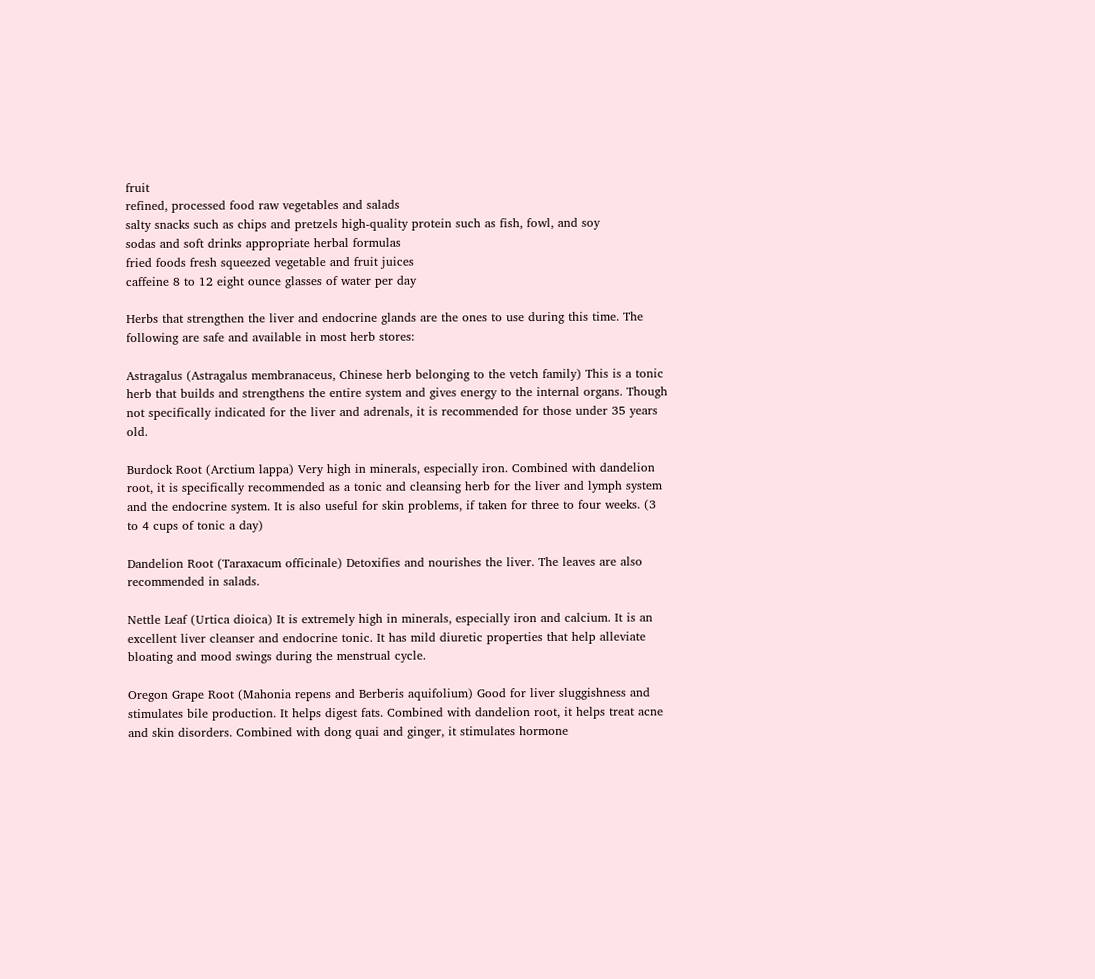fruit
refined, processed food raw vegetables and salads
salty snacks such as chips and pretzels high-quality protein such as fish, fowl, and soy
sodas and soft drinks appropriate herbal formulas
fried foods fresh squeezed vegetable and fruit juices
caffeine 8 to 12 eight ounce glasses of water per day

Herbs that strengthen the liver and endocrine glands are the ones to use during this time. The following are safe and available in most herb stores:

Astragalus (Astragalus membranaceus, Chinese herb belonging to the vetch family) This is a tonic herb that builds and strengthens the entire system and gives energy to the internal organs. Though not specifically indicated for the liver and adrenals, it is recommended for those under 35 years old.

Burdock Root (Arctium lappa) Very high in minerals, especially iron. Combined with dandelion root, it is specifically recommended as a tonic and cleansing herb for the liver and lymph system and the endocrine system. It is also useful for skin problems, if taken for three to four weeks. (3 to 4 cups of tonic a day)

Dandelion Root (Taraxacum officinale) Detoxifies and nourishes the liver. The leaves are also recommended in salads.

Nettle Leaf (Urtica dioica) It is extremely high in minerals, especially iron and calcium. It is an excellent liver cleanser and endocrine tonic. It has mild diuretic properties that help alleviate bloating and mood swings during the menstrual cycle.

Oregon Grape Root (Mahonia repens and Berberis aquifolium) Good for liver sluggishness and stimulates bile production. It helps digest fats. Combined with dandelion root, it helps treat acne and skin disorders. Combined with dong quai and ginger, it stimulates hormone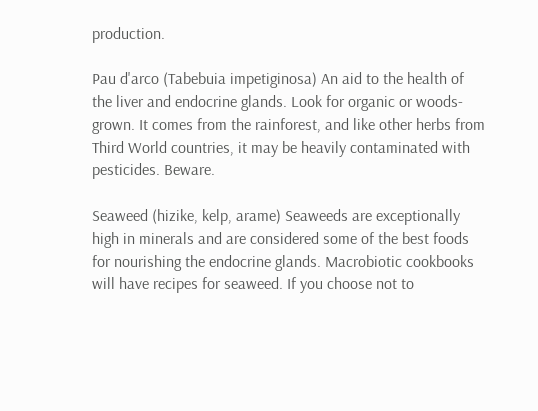production.

Pau d'arco (Tabebuia impetiginosa) An aid to the health of the liver and endocrine glands. Look for organic or woods-grown. It comes from the rainforest, and like other herbs from Third World countries, it may be heavily contaminated with pesticides. Beware.

Seaweed (hizike, kelp, arame) Seaweeds are exceptionally high in minerals and are considered some of the best foods for nourishing the endocrine glands. Macrobiotic cookbooks will have recipes for seaweed. If you choose not to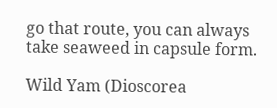go that route, you can always take seaweed in capsule form.

Wild Yam (Dioscorea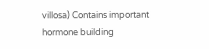villosa) Contains important hormone building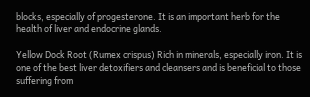blocks, especially of progesterone. It is an important herb for the health of liver and endocrine glands.

Yellow Dock Root (Rumex crispus) Rich in minerals, especially iron. It is one of the best liver detoxifiers and cleansers and is beneficial to those suffering from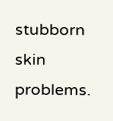stubborn skin problems.